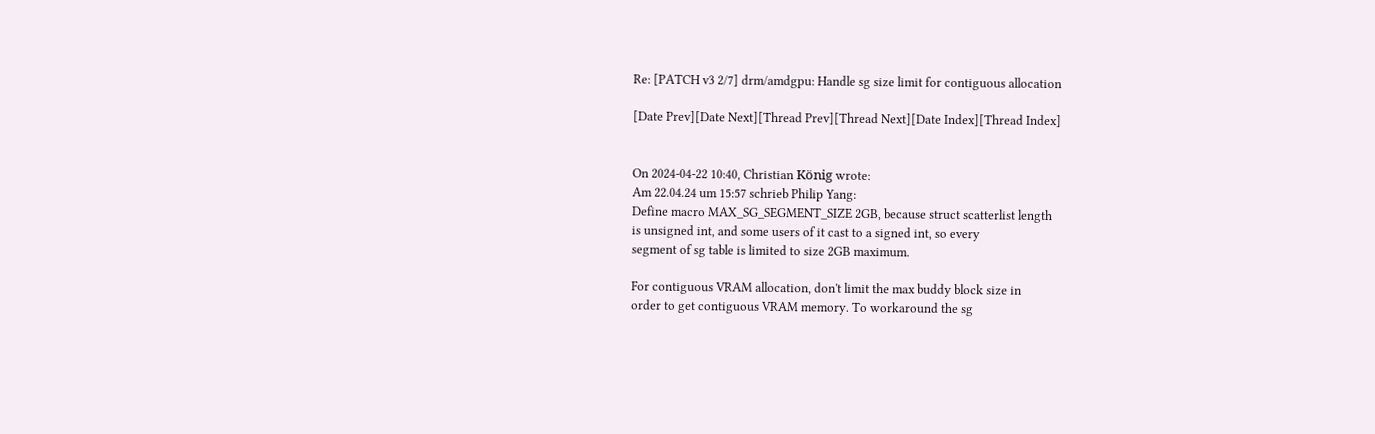Re: [PATCH v3 2/7] drm/amdgpu: Handle sg size limit for contiguous allocation

[Date Prev][Date Next][Thread Prev][Thread Next][Date Index][Thread Index]


On 2024-04-22 10:40, Christian König wrote:
Am 22.04.24 um 15:57 schrieb Philip Yang:
Define macro MAX_SG_SEGMENT_SIZE 2GB, because struct scatterlist length
is unsigned int, and some users of it cast to a signed int, so every
segment of sg table is limited to size 2GB maximum.

For contiguous VRAM allocation, don't limit the max buddy block size in
order to get contiguous VRAM memory. To workaround the sg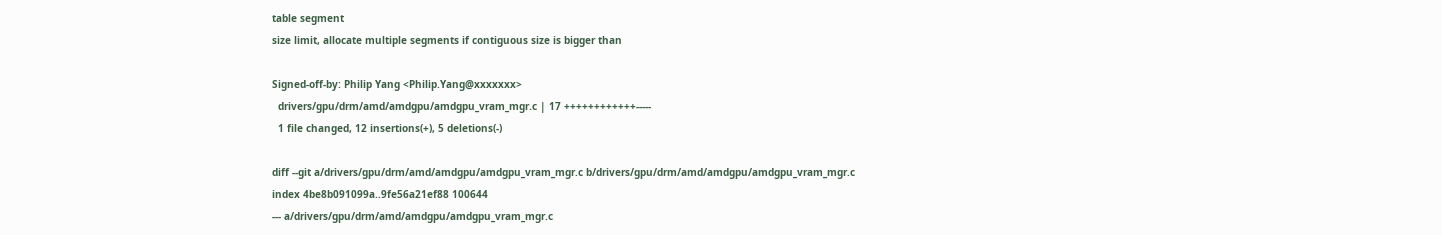table segment
size limit, allocate multiple segments if contiguous size is bigger than

Signed-off-by: Philip Yang <Philip.Yang@xxxxxxx>
  drivers/gpu/drm/amd/amdgpu/amdgpu_vram_mgr.c | 17 ++++++++++++-----
  1 file changed, 12 insertions(+), 5 deletions(-)

diff --git a/drivers/gpu/drm/amd/amdgpu/amdgpu_vram_mgr.c b/drivers/gpu/drm/amd/amdgpu/amdgpu_vram_mgr.c
index 4be8b091099a..9fe56a21ef88 100644
--- a/drivers/gpu/drm/amd/amdgpu/amdgpu_vram_mgr.c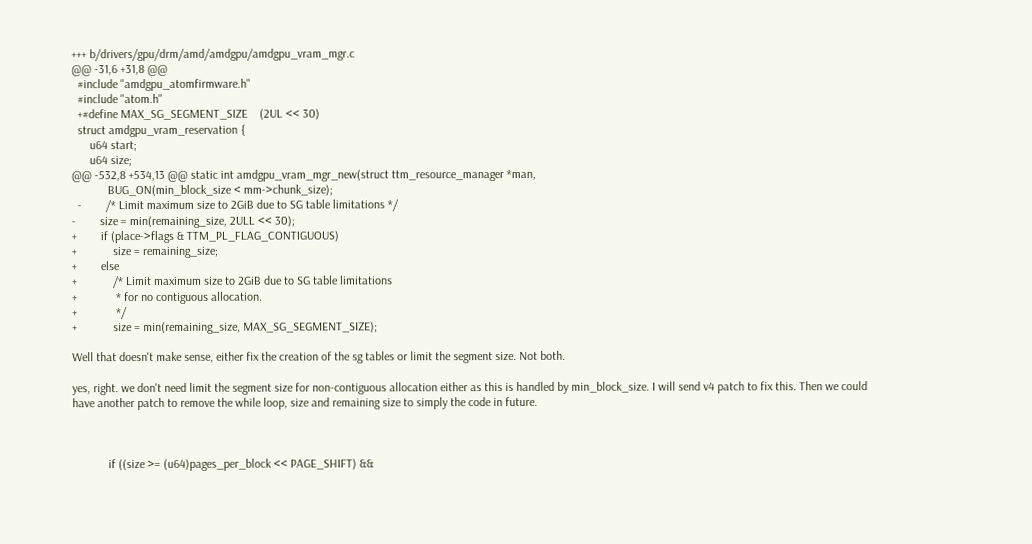+++ b/drivers/gpu/drm/amd/amdgpu/amdgpu_vram_mgr.c
@@ -31,6 +31,8 @@
  #include "amdgpu_atomfirmware.h"
  #include "atom.h"
  +#define MAX_SG_SEGMENT_SIZE    (2UL << 30)
  struct amdgpu_vram_reservation {
      u64 start;
      u64 size;
@@ -532,8 +534,13 @@ static int amdgpu_vram_mgr_new(struct ttm_resource_manager *man,
            BUG_ON(min_block_size < mm->chunk_size);
  -        /* Limit maximum size to 2GiB due to SG table limitations */
-        size = min(remaining_size, 2ULL << 30);
+        if (place->flags & TTM_PL_FLAG_CONTIGUOUS)
+            size = remaining_size;
+        else
+            /* Limit maximum size to 2GiB due to SG table limitations
+             * for no contiguous allocation.
+             */
+            size = min(remaining_size, MAX_SG_SEGMENT_SIZE);

Well that doesn't make sense, either fix the creation of the sg tables or limit the segment size. Not both.

yes, right. we don't need limit the segment size for non-contiguous allocation either as this is handled by min_block_size. I will send v4 patch to fix this. Then we could have another patch to remove the while loop, size and remaining size to simply the code in future.



            if ((size >= (u64)pages_per_block << PAGE_SHIFT) &&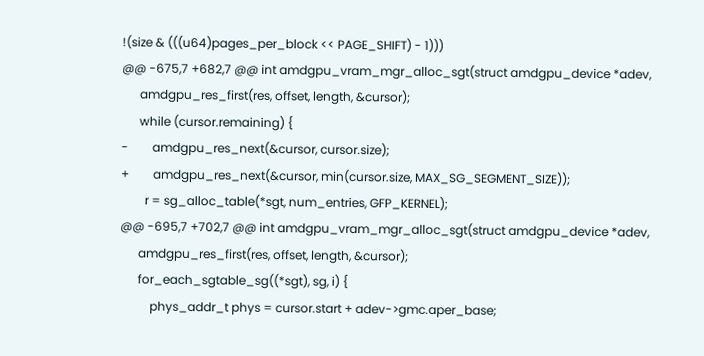!(size & (((u64)pages_per_block << PAGE_SHIFT) - 1)))
@@ -675,7 +682,7 @@ int amdgpu_vram_mgr_alloc_sgt(struct amdgpu_device *adev,
      amdgpu_res_first(res, offset, length, &cursor);
      while (cursor.remaining) {
-        amdgpu_res_next(&cursor, cursor.size);
+        amdgpu_res_next(&cursor, min(cursor.size, MAX_SG_SEGMENT_SIZE));
        r = sg_alloc_table(*sgt, num_entries, GFP_KERNEL);
@@ -695,7 +702,7 @@ int amdgpu_vram_mgr_alloc_sgt(struct amdgpu_device *adev,
      amdgpu_res_first(res, offset, length, &cursor);
      for_each_sgtable_sg((*sgt), sg, i) {
          phys_addr_t phys = cursor.start + adev->gmc.aper_base;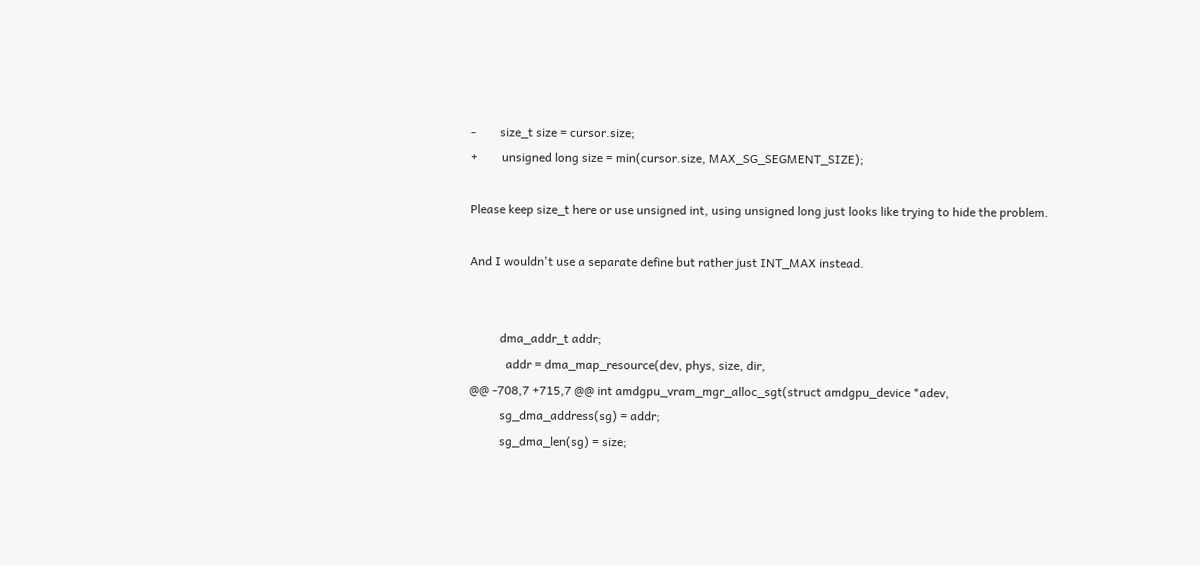-        size_t size = cursor.size;
+        unsigned long size = min(cursor.size, MAX_SG_SEGMENT_SIZE);

Please keep size_t here or use unsigned int, using unsigned long just looks like trying to hide the problem.

And I wouldn't use a separate define but rather just INT_MAX instead.


          dma_addr_t addr;
            addr = dma_map_resource(dev, phys, size, dir,
@@ -708,7 +715,7 @@ int amdgpu_vram_mgr_alloc_sgt(struct amdgpu_device *adev,
          sg_dma_address(sg) = addr;
          sg_dma_len(sg) = size;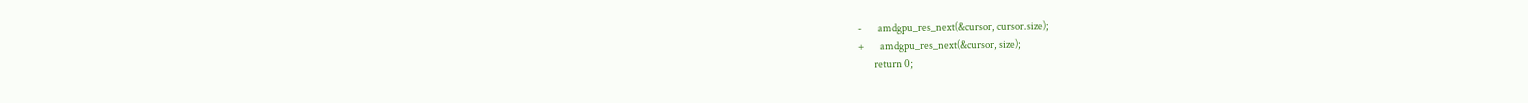-        amdgpu_res_next(&cursor, cursor.size);
+        amdgpu_res_next(&cursor, size);
        return 0;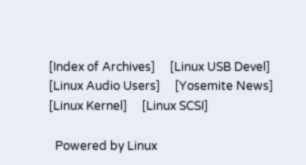[Index of Archives]     [Linux USB Devel]     [Linux Audio Users]     [Yosemite News]     [Linux Kernel]     [Linux SCSI]

  Powered by Linux